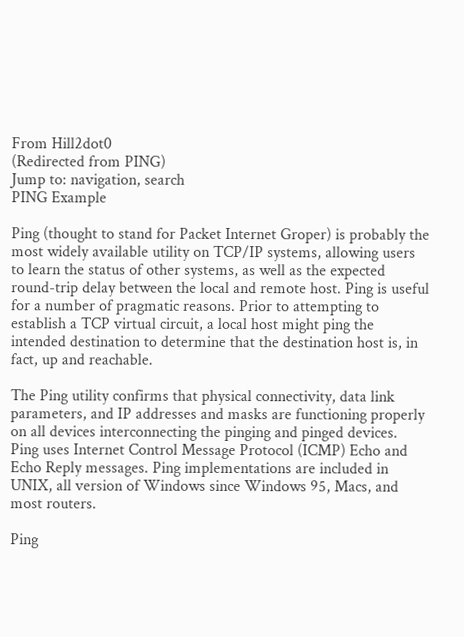From Hill2dot0
(Redirected from PING)
Jump to: navigation, search
PING Example

Ping (thought to stand for Packet Internet Groper) is probably the most widely available utility on TCP/IP systems, allowing users to learn the status of other systems, as well as the expected round-trip delay between the local and remote host. Ping is useful for a number of pragmatic reasons. Prior to attempting to establish a TCP virtual circuit, a local host might ping the intended destination to determine that the destination host is, in fact, up and reachable.

The Ping utility confirms that physical connectivity, data link parameters, and IP addresses and masks are functioning properly on all devices interconnecting the pinging and pinged devices. Ping uses Internet Control Message Protocol (ICMP) Echo and Echo Reply messages. Ping implementations are included in UNIX, all version of Windows since Windows 95, Macs, and most routers.

Ping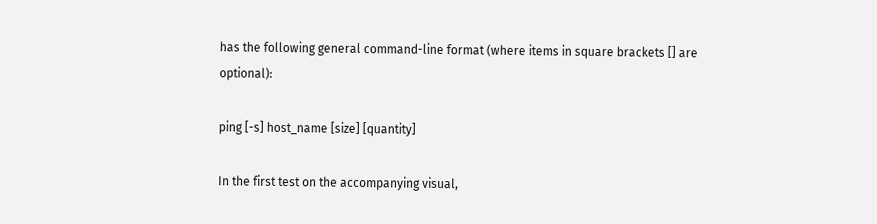has the following general command-line format (where items in square brackets [] are optional):

ping [-s] host_name [size] [quantity]

In the first test on the accompanying visual,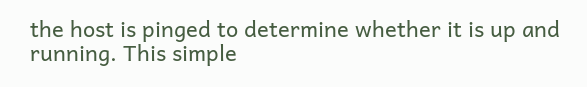the host is pinged to determine whether it is up and running. This simple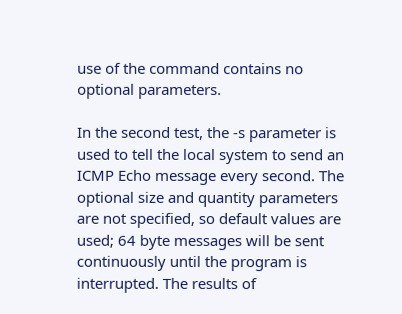use of the command contains no optional parameters.

In the second test, the -s parameter is used to tell the local system to send an ICMP Echo message every second. The optional size and quantity parameters are not specified, so default values are used; 64 byte messages will be sent continuously until the program is interrupted. The results of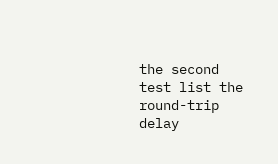the second test list the round-trip delay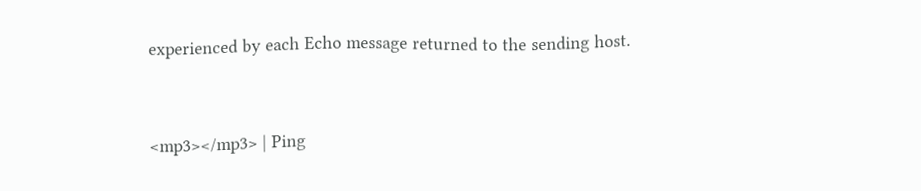experienced by each Echo message returned to the sending host.


<mp3></mp3> | Ping